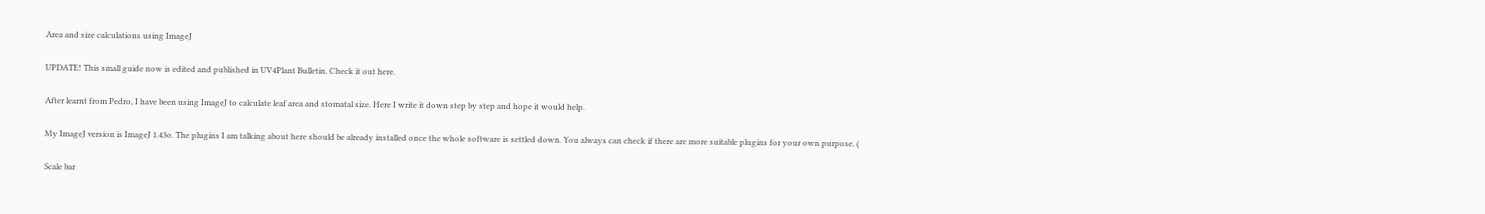Area and size calculations using ImageJ

UPDATE! This small guide now is edited and published in UV4Plant Bulletin. Check it out here.

After learnt from Pedro, I have been using ImageJ to calculate leaf area and stomatal size. Here I write it down step by step and hope it would help.

My ImageJ version is ImageJ 1.43o. The plugins I am talking about here should be already installed once the whole software is settled down. You always can check if there are more suitable plugins for your own purpose. (

Scale bar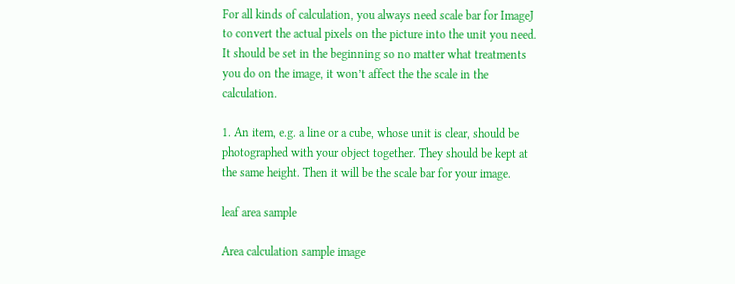For all kinds of calculation, you always need scale bar for ImageJ to convert the actual pixels on the picture into the unit you need. It should be set in the beginning so no matter what treatments you do on the image, it won’t affect the the scale in the calculation.

1. An item, e.g. a line or a cube, whose unit is clear, should be photographed with your object together. They should be kept at the same height. Then it will be the scale bar for your image.

leaf area sample

Area calculation sample image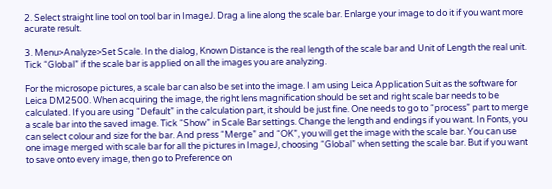2. Select straight line tool on tool bar in ImageJ. Drag a line along the scale bar. Enlarge your image to do it if you want more acurate result.

3. Menu>Analyze>Set Scale. In the dialog, Known Distance is the real length of the scale bar and Unit of Length the real unit. Tick “Global” if the scale bar is applied on all the images you are analyzing.

For the microsope pictures, a scale bar can also be set into the image. I am using Leica Application Suit as the software for Leica DM2500. When acquiring the image, the right lens magnification should be set and right scale bar needs to be calculated. If you are using “Default” in the calculation part, it should be just fine. One needs to go to “process” part to merge a scale bar into the saved image. Tick “Show” in Scale Bar settings. Change the length and endings if you want. In Fonts, you can select colour and size for the bar. And press “Merge” and “OK”, you will get the image with the scale bar. You can use one image merged with scale bar for all the pictures in ImageJ, choosing “Global” when setting the scale bar. But if you want to save onto every image, then go to Preference on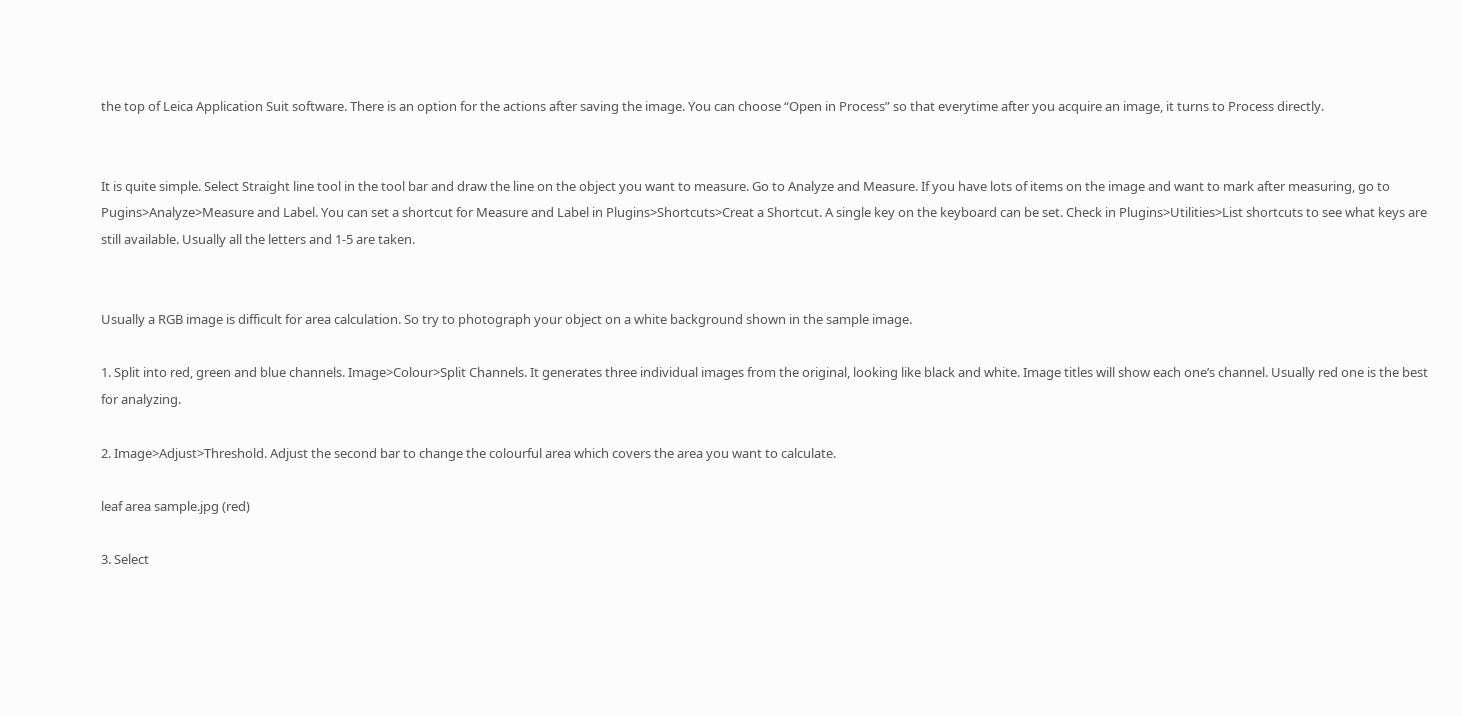the top of Leica Application Suit software. There is an option for the actions after saving the image. You can choose “Open in Process” so that everytime after you acquire an image, it turns to Process directly.


It is quite simple. Select Straight line tool in the tool bar and draw the line on the object you want to measure. Go to Analyze and Measure. If you have lots of items on the image and want to mark after measuring, go to Pugins>Analyze>Measure and Label. You can set a shortcut for Measure and Label in Plugins>Shortcuts>Creat a Shortcut. A single key on the keyboard can be set. Check in Plugins>Utilities>List shortcuts to see what keys are still available. Usually all the letters and 1-5 are taken.


Usually a RGB image is difficult for area calculation. So try to photograph your object on a white background shown in the sample image.

1. Split into red, green and blue channels. Image>Colour>Split Channels. It generates three individual images from the original, looking like black and white. Image titles will show each one’s channel. Usually red one is the best for analyzing.

2. Image>Adjust>Threshold. Adjust the second bar to change the colourful area which covers the area you want to calculate.

leaf area sample.jpg (red)

3. Select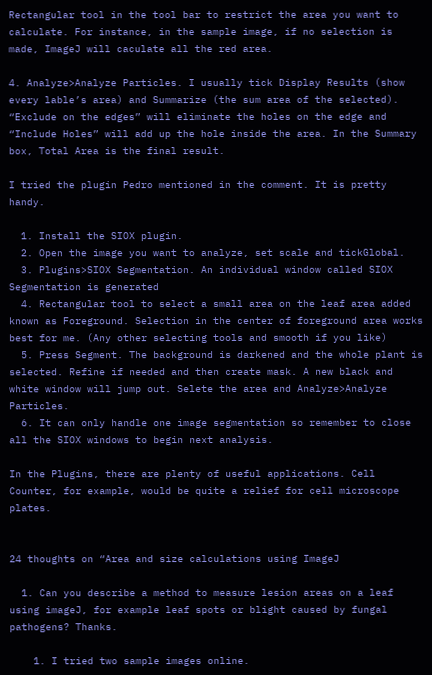Rectangular tool in the tool bar to restrict the area you want to calculate. For instance, in the sample image, if no selection is made, ImageJ will caculate all the red area.

4. Analyze>Analyze Particles. I usually tick Display Results (show every lable’s area) and Summarize (the sum area of the selected). “Exclude on the edges” will eliminate the holes on the edge and “Include Holes” will add up the hole inside the area. In the Summary box, Total Area is the final result.

I tried the plugin Pedro mentioned in the comment. It is pretty handy.

  1. Install the SIOX plugin.
  2. Open the image you want to analyze, set scale and tickGlobal.
  3. Plugins>SIOX Segmentation. An individual window called SIOX Segmentation is generated
  4. Rectangular tool to select a small area on the leaf area added known as Foreground. Selection in the center of foreground area works best for me. (Any other selecting tools and smooth if you like)
  5. Press Segment. The background is darkened and the whole plant is selected. Refine if needed and then create mask. A new black and white window will jump out. Selete the area and Analyze>Analyze Particles.
  6. It can only handle one image segmentation so remember to close all the SIOX windows to begin next analysis.

In the Plugins, there are plenty of useful applications. Cell Counter, for example, would be quite a relief for cell microscope plates.


24 thoughts on “Area and size calculations using ImageJ

  1. Can you describe a method to measure lesion areas on a leaf using imageJ, for example leaf spots or blight caused by fungal pathogens? Thanks.

    1. I tried two sample images online.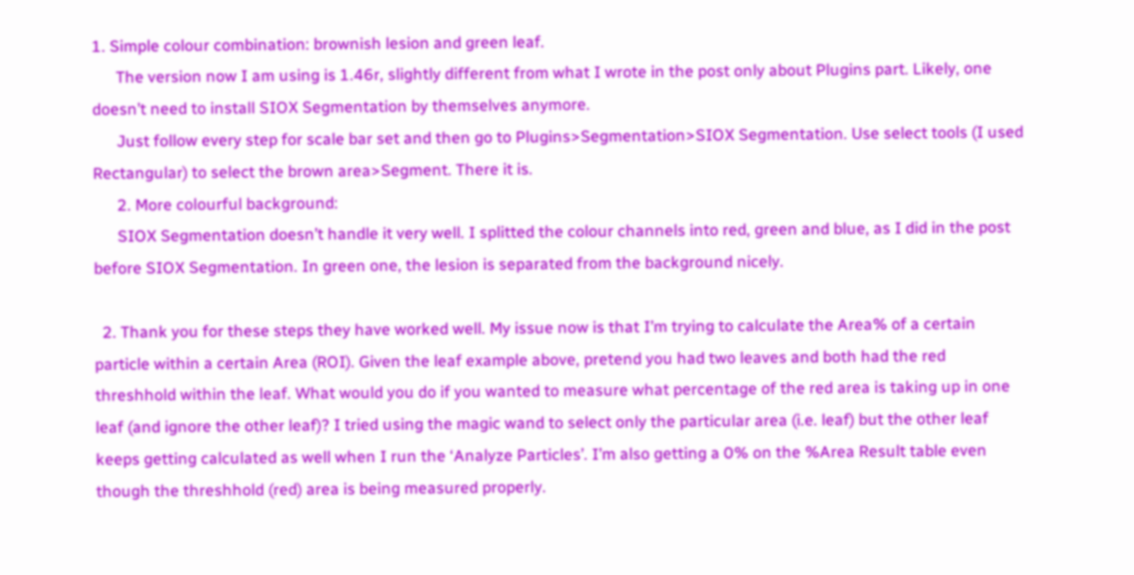1. Simple colour combination: brownish lesion and green leaf.
      The version now I am using is 1.46r, slightly different from what I wrote in the post only about Plugins part. Likely, one doesn’t need to install SIOX Segmentation by themselves anymore.
      Just follow every step for scale bar set and then go to Plugins>Segmentation>SIOX Segmentation. Use select tools (I used Rectangular) to select the brown area>Segment. There it is.
      2. More colourful background:
      SIOX Segmentation doesn’t handle it very well. I splitted the colour channels into red, green and blue, as I did in the post before SIOX Segmentation. In green one, the lesion is separated from the background nicely.

  2. Thank you for these steps they have worked well. My issue now is that I’m trying to calculate the Area% of a certain particle within a certain Area (ROI). Given the leaf example above, pretend you had two leaves and both had the red threshhold within the leaf. What would you do if you wanted to measure what percentage of the red area is taking up in one leaf (and ignore the other leaf)? I tried using the magic wand to select only the particular area (i.e. leaf) but the other leaf keeps getting calculated as well when I run the ‘Analyze Particles’. I’m also getting a 0% on the %Area Result table even though the threshhold (red) area is being measured properly.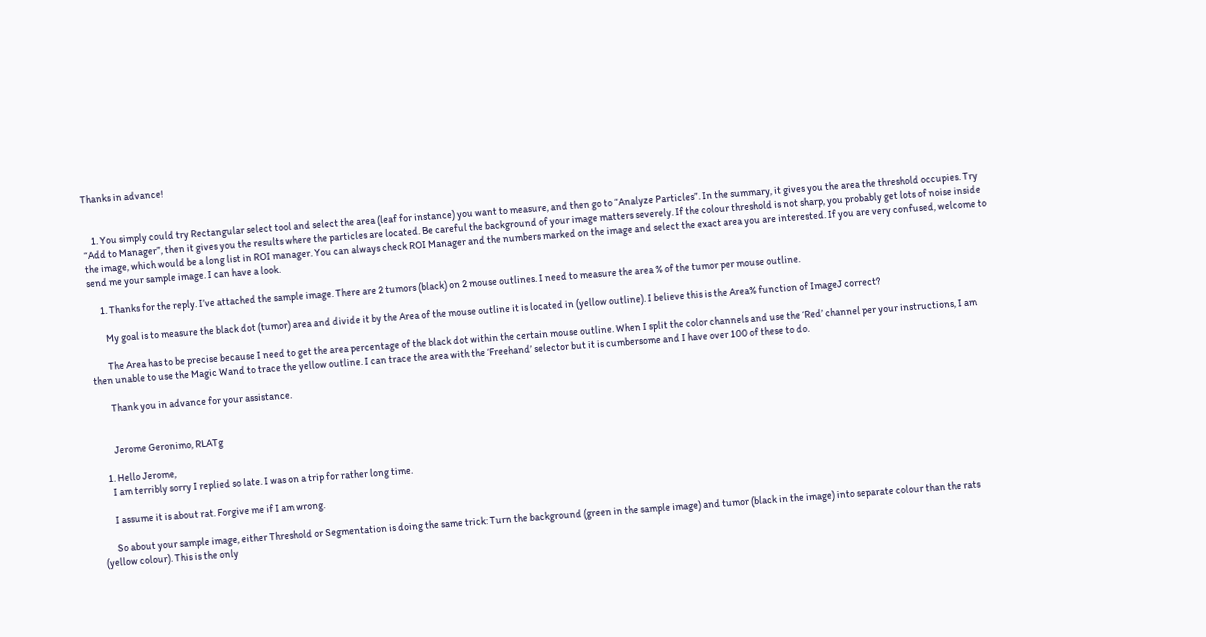Thanks in advance!


    1. You simply could try Rectangular select tool and select the area (leaf for instance) you want to measure, and then go to “Analyze Particles”. In the summary, it gives you the area the threshold occupies. Try “Add to Manager”, then it gives you the results where the particles are located. Be careful the background of your image matters severely. If the colour threshold is not sharp, you probably get lots of noise inside the image, which would be a long list in ROI manager. You can always check ROI Manager and the numbers marked on the image and select the exact area you are interested. If you are very confused, welcome to send me your sample image. I can have a look.

      1. Thanks for the reply. I’ve attached the sample image. There are 2 tumors (black) on 2 mouse outlines. I need to measure the area % of the tumor per mouse outline.

        My goal is to measure the black dot (tumor) area and divide it by the Area of the mouse outline it is located in (yellow outline). I believe this is the Area% function of ImageJ correct?

        The Area has to be precise because I need to get the area percentage of the black dot within the certain mouse outline. When I split the color channels and use the ‘Red’ channel per your instructions, I am then unable to use the Magic Wand to trace the yellow outline. I can trace the area with the ‘Freehand’ selector but it is cumbersome and I have over 100 of these to do.

        Thank you in advance for your assistance.


        Jerome Geronimo, RLATg

    1. Hello Jerome,
      I am terribly sorry I replied so late. I was on a trip for rather long time.

      I assume it is about rat. Forgive me if I am wrong.

      So about your sample image, either Threshold or Segmentation is doing the same trick: Turn the background (green in the sample image) and tumor (black in the image) into separate colour than the rats (yellow colour). This is the only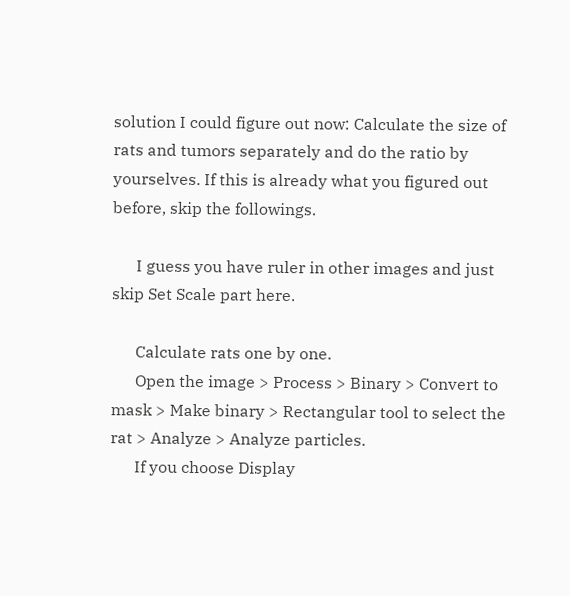solution I could figure out now: Calculate the size of rats and tumors separately and do the ratio by yourselves. If this is already what you figured out before, skip the followings.

      I guess you have ruler in other images and just skip Set Scale part here.

      Calculate rats one by one.
      Open the image > Process > Binary > Convert to mask > Make binary > Rectangular tool to select the rat > Analyze > Analyze particles.
      If you choose Display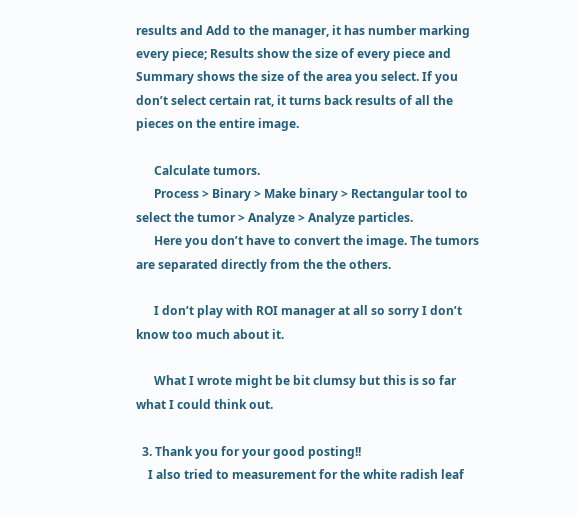results and Add to the manager, it has number marking every piece; Results show the size of every piece and Summary shows the size of the area you select. If you don’t select certain rat, it turns back results of all the pieces on the entire image.

      Calculate tumors.
      Process > Binary > Make binary > Rectangular tool to select the tumor > Analyze > Analyze particles.
      Here you don’t have to convert the image. The tumors are separated directly from the the others.

      I don’t play with ROI manager at all so sorry I don’t know too much about it.

      What I wrote might be bit clumsy but this is so far what I could think out.

  3. Thank you for your good posting!!
    I also tried to measurement for the white radish leaf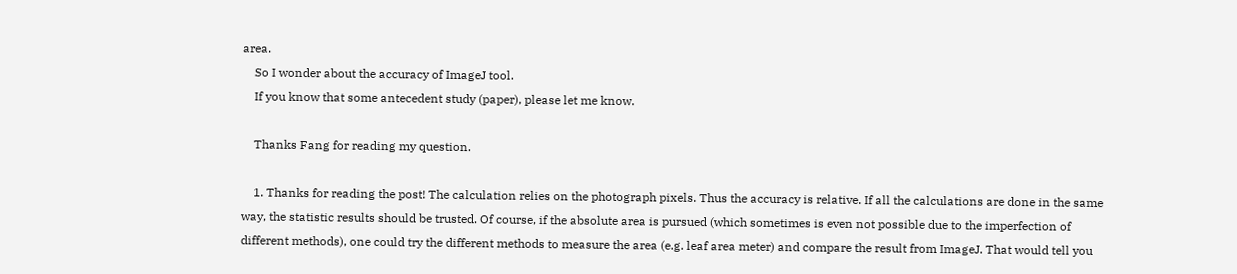area.
    So I wonder about the accuracy of ImageJ tool.
    If you know that some antecedent study (paper), please let me know.

    Thanks Fang for reading my question.

    1. Thanks for reading the post! The calculation relies on the photograph pixels. Thus the accuracy is relative. If all the calculations are done in the same way, the statistic results should be trusted. Of course, if the absolute area is pursued (which sometimes is even not possible due to the imperfection of different methods), one could try the different methods to measure the area (e.g. leaf area meter) and compare the result from ImageJ. That would tell you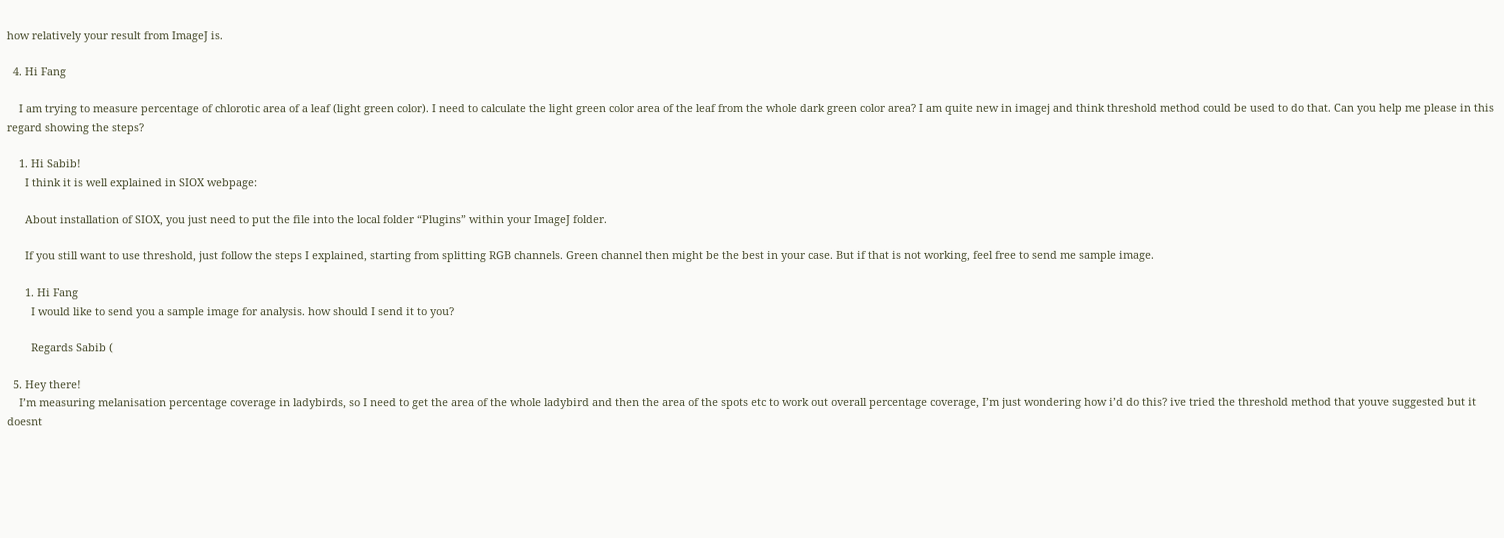how relatively your result from ImageJ is.

  4. Hi Fang

    I am trying to measure percentage of chlorotic area of a leaf (light green color). I need to calculate the light green color area of the leaf from the whole dark green color area? I am quite new in imagej and think threshold method could be used to do that. Can you help me please in this regard showing the steps?

    1. Hi Sabib!
      I think it is well explained in SIOX webpage:

      About installation of SIOX, you just need to put the file into the local folder “Plugins” within your ImageJ folder.

      If you still want to use threshold, just follow the steps I explained, starting from splitting RGB channels. Green channel then might be the best in your case. But if that is not working, feel free to send me sample image.

      1. Hi Fang
        I would like to send you a sample image for analysis. how should I send it to you?

        Regards Sabib (

  5. Hey there!
    I’m measuring melanisation percentage coverage in ladybirds, so I need to get the area of the whole ladybird and then the area of the spots etc to work out overall percentage coverage, I’m just wondering how i’d do this? ive tried the threshold method that youve suggested but it doesnt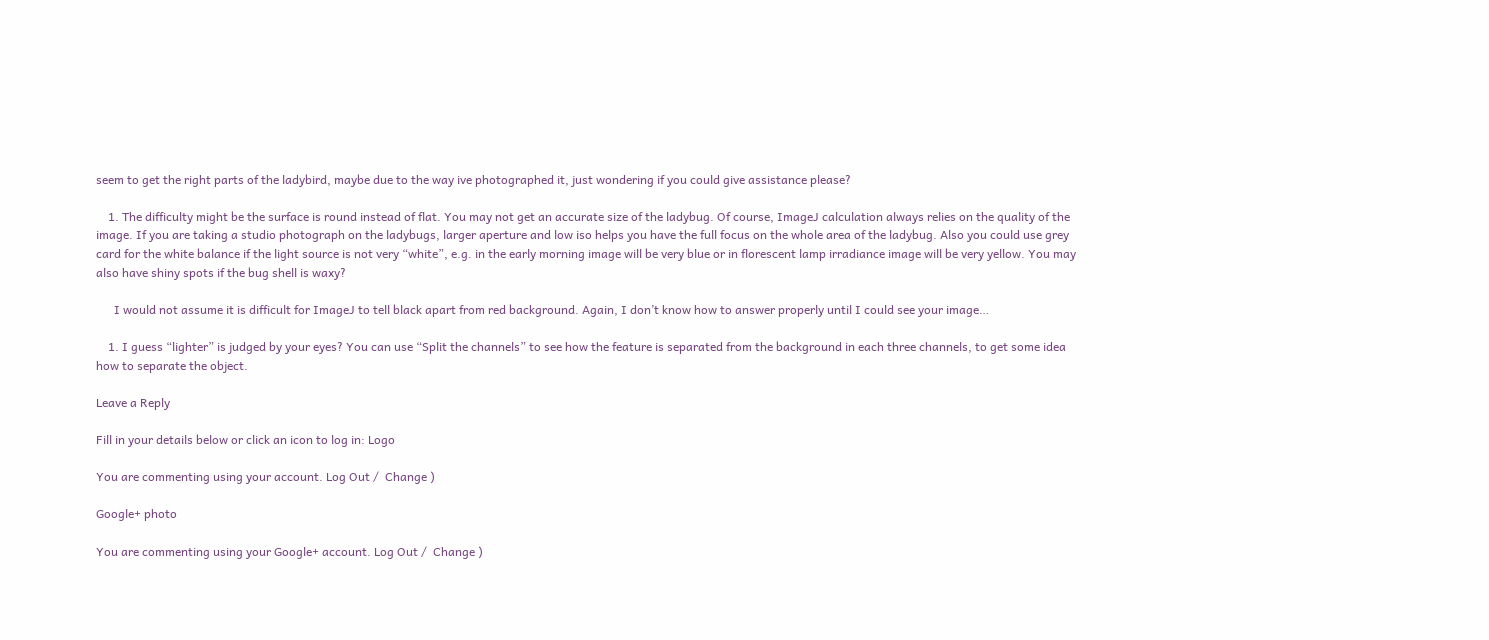seem to get the right parts of the ladybird, maybe due to the way ive photographed it, just wondering if you could give assistance please?

    1. The difficulty might be the surface is round instead of flat. You may not get an accurate size of the ladybug. Of course, ImageJ calculation always relies on the quality of the image. If you are taking a studio photograph on the ladybugs, larger aperture and low iso helps you have the full focus on the whole area of the ladybug. Also you could use grey card for the white balance if the light source is not very “white”, e.g. in the early morning image will be very blue or in florescent lamp irradiance image will be very yellow. You may also have shiny spots if the bug shell is waxy?

      I would not assume it is difficult for ImageJ to tell black apart from red background. Again, I don’t know how to answer properly until I could see your image…

    1. I guess “lighter” is judged by your eyes? You can use “Split the channels” to see how the feature is separated from the background in each three channels, to get some idea how to separate the object.

Leave a Reply

Fill in your details below or click an icon to log in: Logo

You are commenting using your account. Log Out /  Change )

Google+ photo

You are commenting using your Google+ account. Log Out /  Change )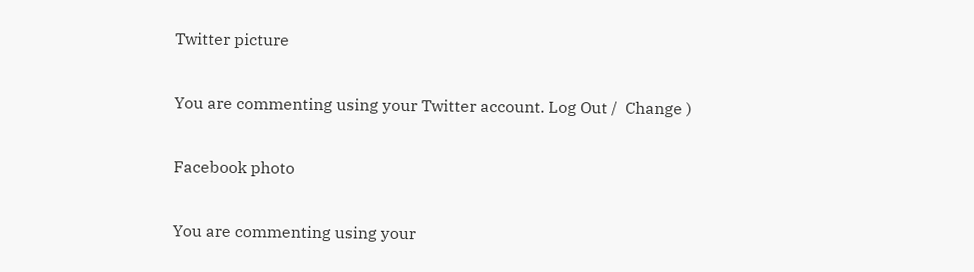Twitter picture

You are commenting using your Twitter account. Log Out /  Change )

Facebook photo

You are commenting using your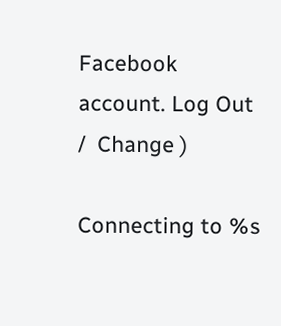Facebook account. Log Out /  Change )

Connecting to %s